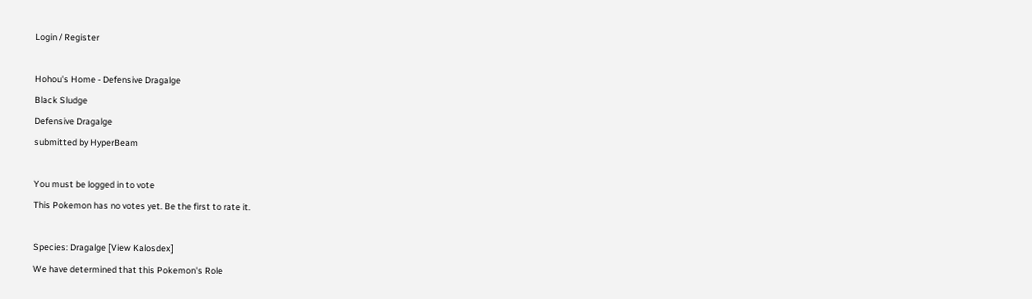Login / Register

Hohou's Home - Defensive Dragalge
Black Sludge
Defensive Dragalge
submitted by HyperBeam

You must be logged in to vote
This Pokemon has no votes yet. Be the first to rate it.

Species: Dragalge [View Kalosdex]
We have determined that this Pokemon's Role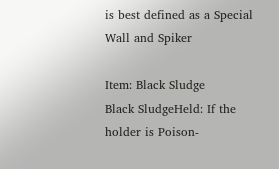is best defined as a Special Wall and Spiker

Item: Black Sludge
Black SludgeHeld: If the holder is Poison-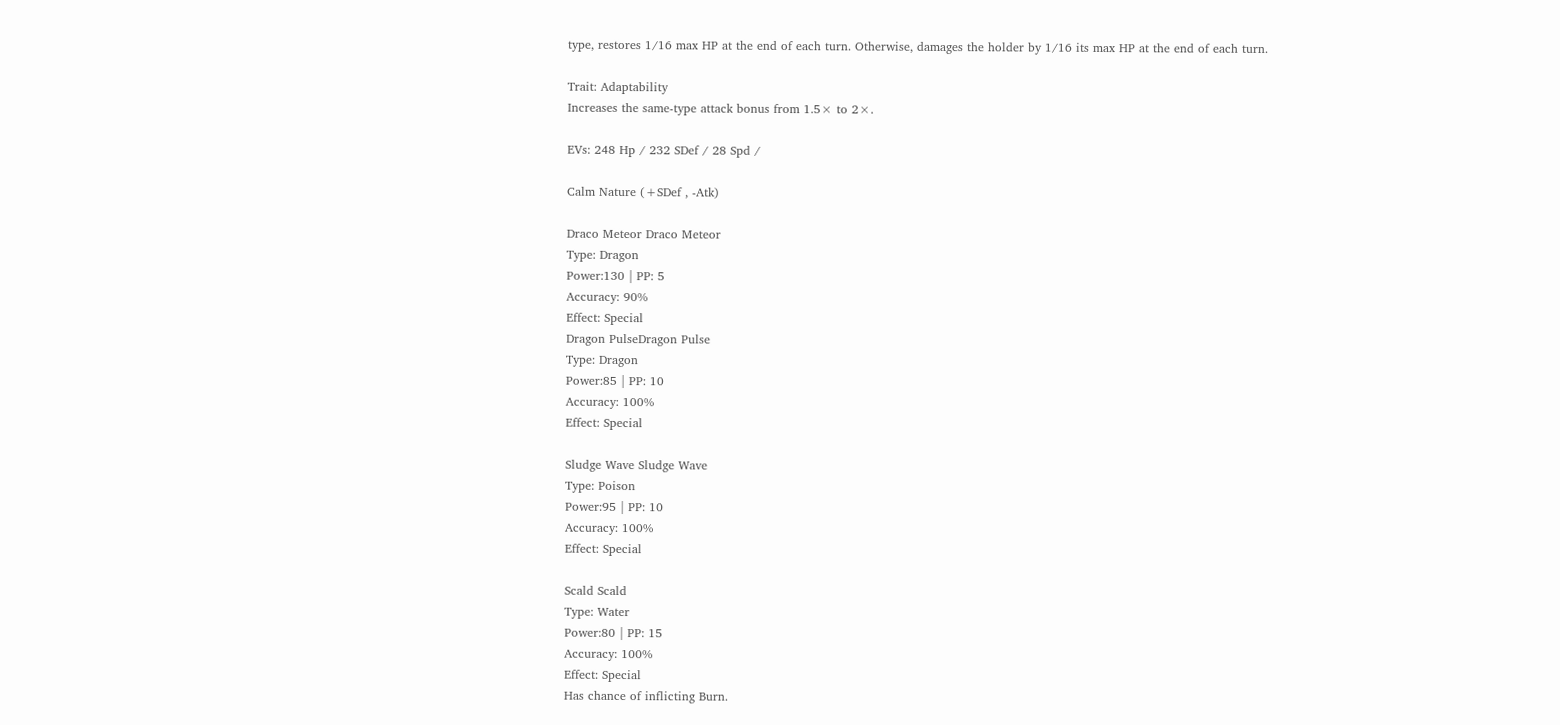type, restores 1/16 max HP at the end of each turn. Otherwise, damages the holder by 1/16 its max HP at the end of each turn.

Trait: Adaptability
Increases the same-type attack bonus from 1.5× to 2×.

EVs: 248 Hp / 232 SDef / 28 Spd /

Calm Nature (+SDef , -Atk)

Draco Meteor Draco Meteor
Type: Dragon
Power:130 | PP: 5
Accuracy: 90%
Effect: Special
Dragon PulseDragon Pulse
Type: Dragon
Power:85 | PP: 10
Accuracy: 100%
Effect: Special

Sludge Wave Sludge Wave
Type: Poison
Power:95 | PP: 10
Accuracy: 100%
Effect: Special

Scald Scald
Type: Water
Power:80 | PP: 15
Accuracy: 100%
Effect: Special
Has chance of inflicting Burn.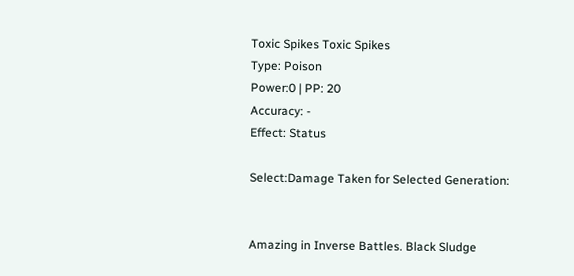Toxic Spikes Toxic Spikes
Type: Poison
Power:0 | PP: 20
Accuracy: -
Effect: Status

Select:Damage Taken for Selected Generation:


Amazing in Inverse Battles. Black Sludge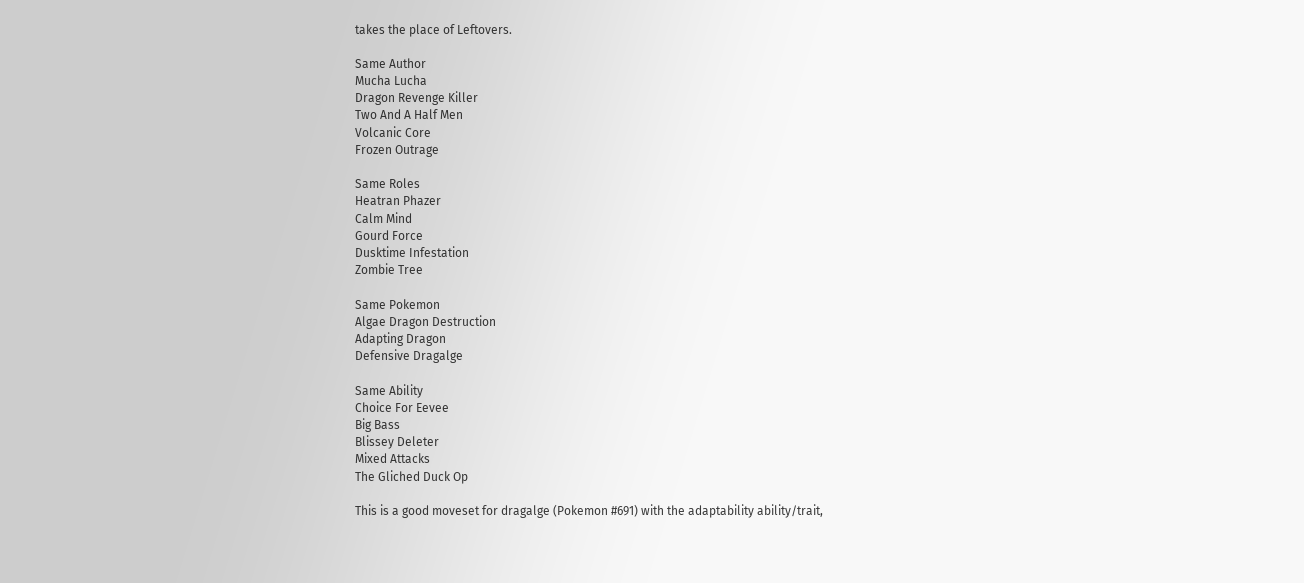takes the place of Leftovers.

Same Author
Mucha Lucha
Dragon Revenge Killer
Two And A Half Men
Volcanic Core
Frozen Outrage

Same Roles
Heatran Phazer
Calm Mind
Gourd Force
Dusktime Infestation
Zombie Tree

Same Pokemon
Algae Dragon Destruction
Adapting Dragon
Defensive Dragalge

Same Ability
Choice For Eevee
Big Bass
Blissey Deleter
Mixed Attacks
The Gliched Duck Op

This is a good moveset for dragalge (Pokemon #691) with the adaptability ability/trait,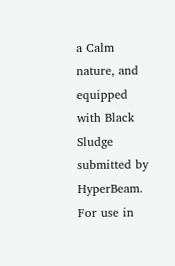a Calm nature, and equipped with Black Sludge submitted by HyperBeam. For use in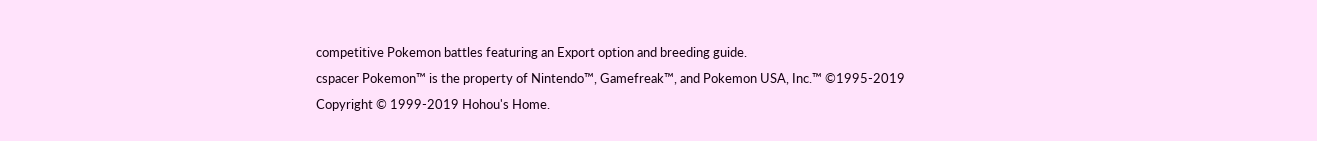competitive Pokemon battles featuring an Export option and breeding guide.
cspacer Pokemon™ is the property of Nintendo™, Gamefreak™, and Pokemon USA, Inc.™ ©1995-2019
Copyright © 1999-2019 Hohou's Home.